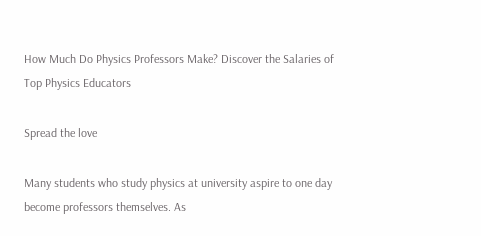How Much Do Physics Professors Make? Discover the Salaries of Top Physics Educators

Spread the love

Many students who study physics at university aspire to one day become professors themselves. As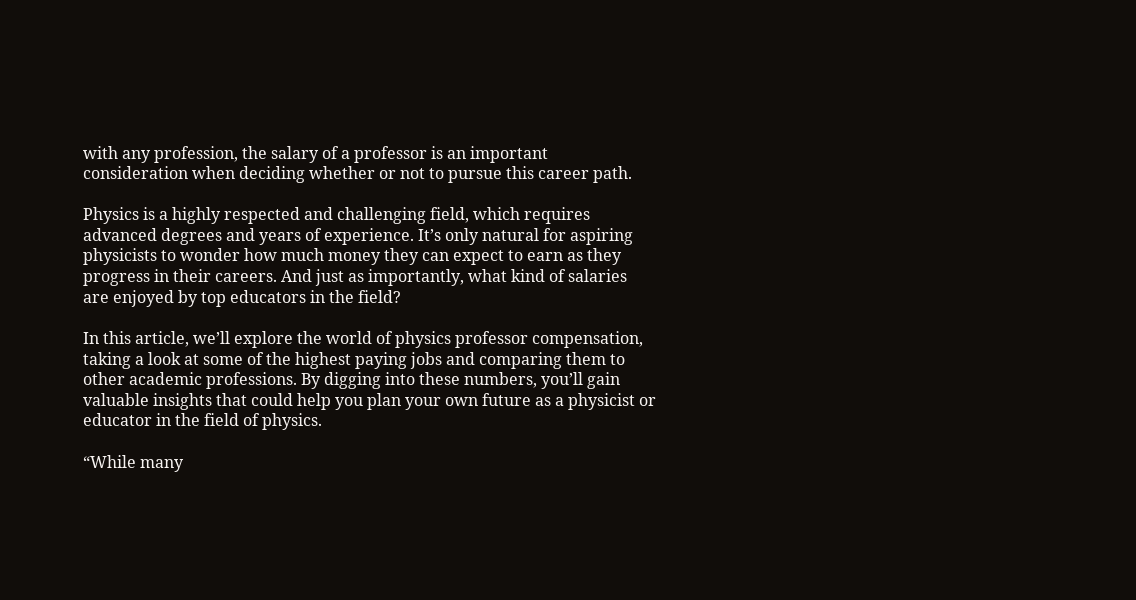with any profession, the salary of a professor is an important consideration when deciding whether or not to pursue this career path.

Physics is a highly respected and challenging field, which requires advanced degrees and years of experience. It’s only natural for aspiring physicists to wonder how much money they can expect to earn as they progress in their careers. And just as importantly, what kind of salaries are enjoyed by top educators in the field?

In this article, we’ll explore the world of physics professor compensation, taking a look at some of the highest paying jobs and comparing them to other academic professions. By digging into these numbers, you’ll gain valuable insights that could help you plan your own future as a physicist or educator in the field of physics.

“While many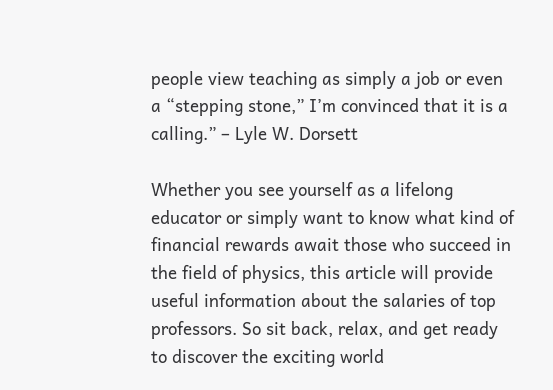people view teaching as simply a job or even a “stepping stone,” I’m convinced that it is a calling.” – Lyle W. Dorsett

Whether you see yourself as a lifelong educator or simply want to know what kind of financial rewards await those who succeed in the field of physics, this article will provide useful information about the salaries of top professors. So sit back, relax, and get ready to discover the exciting world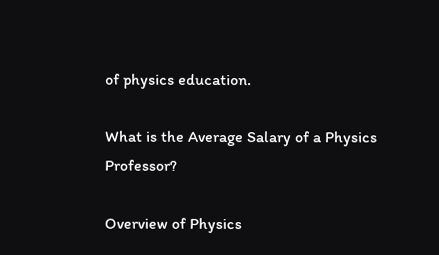of physics education.

What is the Average Salary of a Physics Professor?

Overview of Physics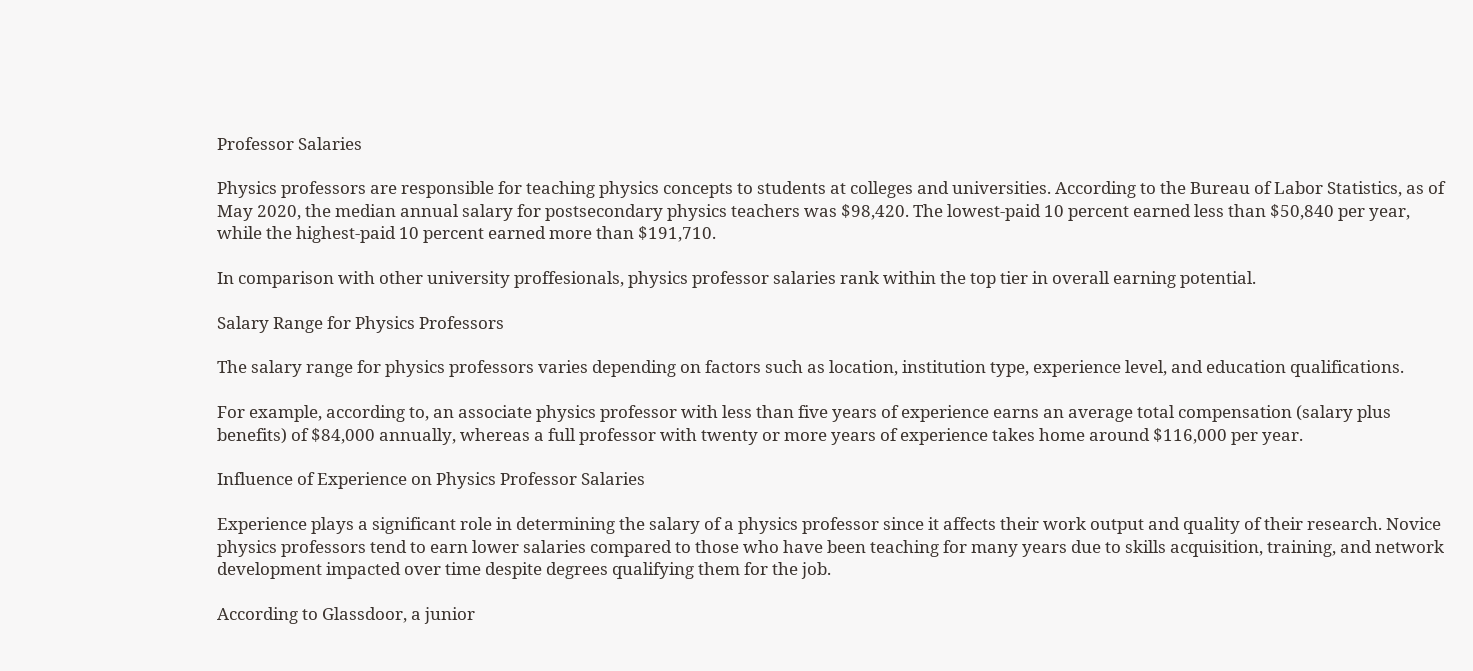Professor Salaries

Physics professors are responsible for teaching physics concepts to students at colleges and universities. According to the Bureau of Labor Statistics, as of May 2020, the median annual salary for postsecondary physics teachers was $98,420. The lowest-paid 10 percent earned less than $50,840 per year, while the highest-paid 10 percent earned more than $191,710.

In comparison with other university proffesionals, physics professor salaries rank within the top tier in overall earning potential.

Salary Range for Physics Professors

The salary range for physics professors varies depending on factors such as location, institution type, experience level, and education qualifications.

For example, according to, an associate physics professor with less than five years of experience earns an average total compensation (salary plus benefits) of $84,000 annually, whereas a full professor with twenty or more years of experience takes home around $116,000 per year.

Influence of Experience on Physics Professor Salaries

Experience plays a significant role in determining the salary of a physics professor since it affects their work output and quality of their research. Novice physics professors tend to earn lower salaries compared to those who have been teaching for many years due to skills acquisition, training, and network development impacted over time despite degrees qualifying them for the job.

According to Glassdoor, a junior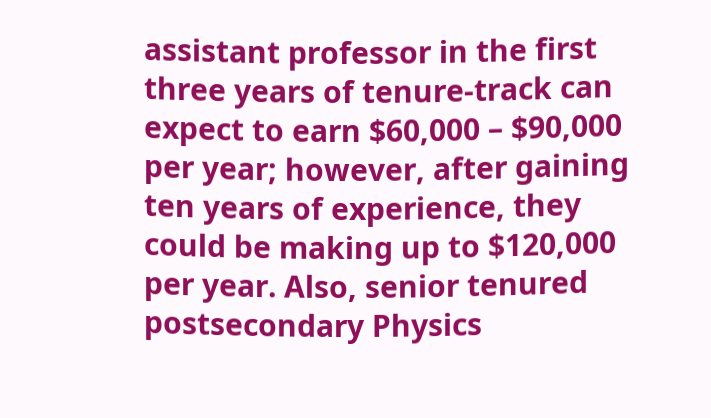assistant professor in the first three years of tenure-track can expect to earn $60,000 – $90,000 per year; however, after gaining ten years of experience, they could be making up to $120,000 per year. Also, senior tenured postsecondary Physics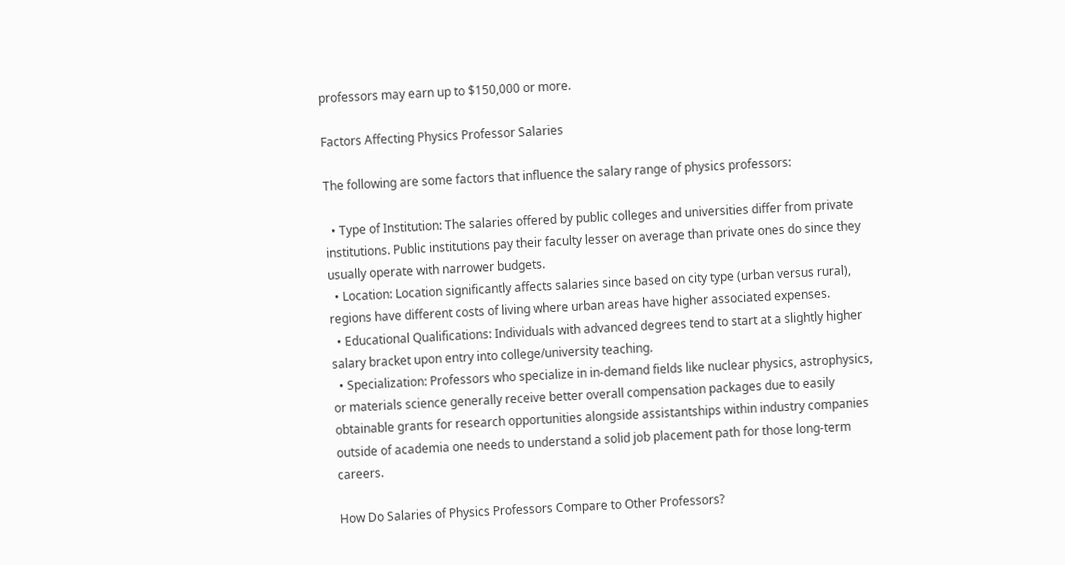professors may earn up to $150,000 or more.

Factors Affecting Physics Professor Salaries

The following are some factors that influence the salary range of physics professors:

  • Type of Institution: The salaries offered by public colleges and universities differ from private institutions. Public institutions pay their faculty lesser on average than private ones do since they usually operate with narrower budgets.
  • Location: Location significantly affects salaries since based on city type (urban versus rural), regions have different costs of living where urban areas have higher associated expenses.
  • Educational Qualifications: Individuals with advanced degrees tend to start at a slightly higher salary bracket upon entry into college/university teaching.
  • Specialization: Professors who specialize in in-demand fields like nuclear physics, astrophysics, or materials science generally receive better overall compensation packages due to easily obtainable grants for research opportunities alongside assistantships within industry companies outside of academia one needs to understand a solid job placement path for those long-term careers.

How Do Salaries of Physics Professors Compare to Other Professors?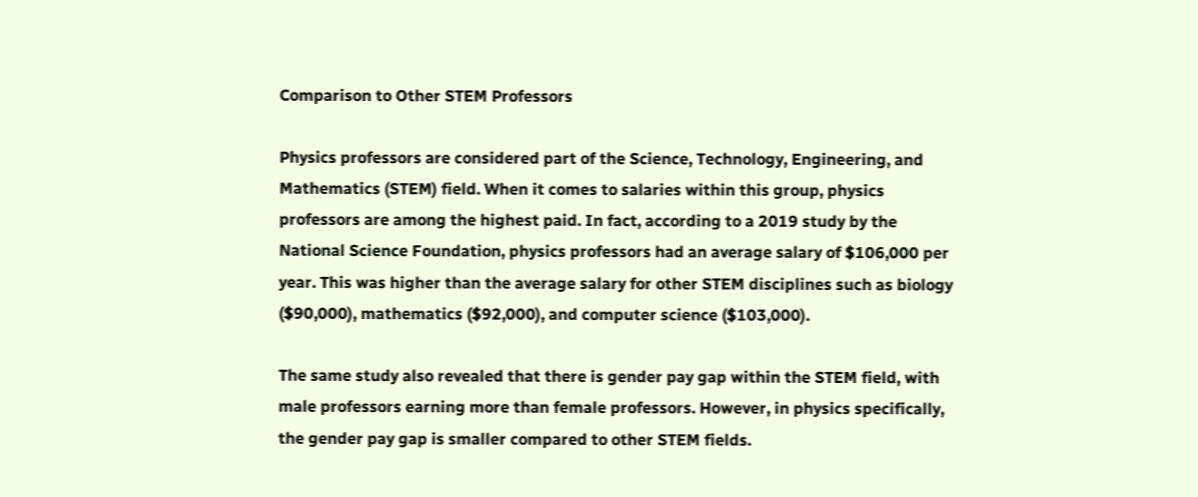Comparison to Other STEM Professors

Physics professors are considered part of the Science, Technology, Engineering, and Mathematics (STEM) field. When it comes to salaries within this group, physics professors are among the highest paid. In fact, according to a 2019 study by the National Science Foundation, physics professors had an average salary of $106,000 per year. This was higher than the average salary for other STEM disciplines such as biology ($90,000), mathematics ($92,000), and computer science ($103,000).

The same study also revealed that there is gender pay gap within the STEM field, with male professors earning more than female professors. However, in physics specifically, the gender pay gap is smaller compared to other STEM fields.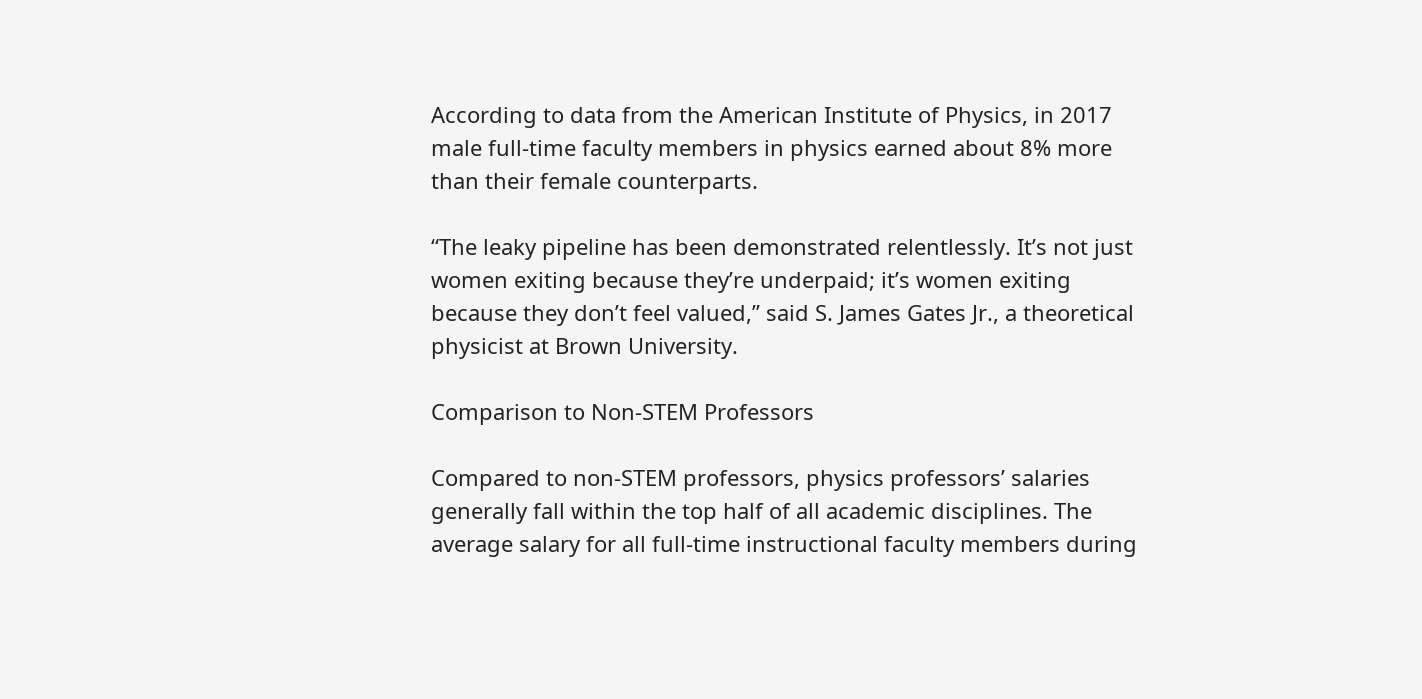According to data from the American Institute of Physics, in 2017 male full-time faculty members in physics earned about 8% more than their female counterparts.

“The leaky pipeline has been demonstrated relentlessly. It’s not just women exiting because they’re underpaid; it’s women exiting because they don’t feel valued,” said S. James Gates Jr., a theoretical physicist at Brown University.

Comparison to Non-STEM Professors

Compared to non-STEM professors, physics professors’ salaries generally fall within the top half of all academic disciplines. The average salary for all full-time instructional faculty members during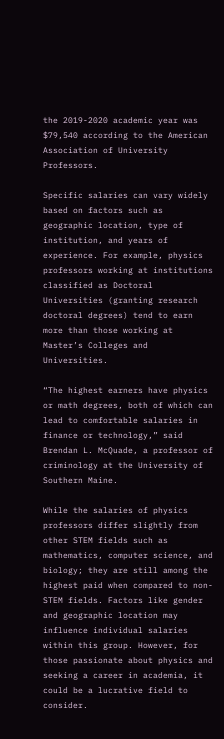the 2019-2020 academic year was $79,540 according to the American Association of University Professors.

Specific salaries can vary widely based on factors such as geographic location, type of institution, and years of experience. For example, physics professors working at institutions classified as Doctoral Universities (granting research doctoral degrees) tend to earn more than those working at Master’s Colleges and Universities.

“The highest earners have physics or math degrees, both of which can lead to comfortable salaries in finance or technology,” said Brendan L. McQuade, a professor of criminology at the University of Southern Maine.

While the salaries of physics professors differ slightly from other STEM fields such as mathematics, computer science, and biology; they are still among the highest paid when compared to non-STEM fields. Factors like gender and geographic location may influence individual salaries within this group. However, for those passionate about physics and seeking a career in academia, it could be a lucrative field to consider.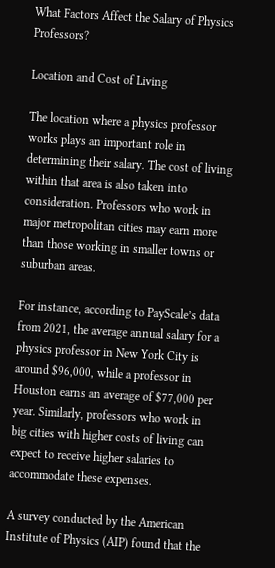What Factors Affect the Salary of Physics Professors?

Location and Cost of Living

The location where a physics professor works plays an important role in determining their salary. The cost of living within that area is also taken into consideration. Professors who work in major metropolitan cities may earn more than those working in smaller towns or suburban areas.

For instance, according to PayScale’s data from 2021, the average annual salary for a physics professor in New York City is around $96,000, while a professor in Houston earns an average of $77,000 per year. Similarly, professors who work in big cities with higher costs of living can expect to receive higher salaries to accommodate these expenses.

A survey conducted by the American Institute of Physics (AIP) found that the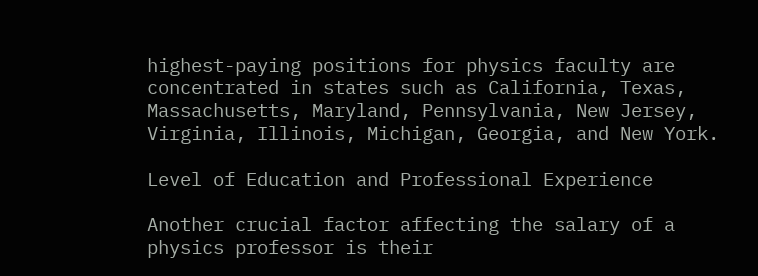highest-paying positions for physics faculty are concentrated in states such as California, Texas, Massachusetts, Maryland, Pennsylvania, New Jersey, Virginia, Illinois, Michigan, Georgia, and New York.

Level of Education and Professional Experience

Another crucial factor affecting the salary of a physics professor is their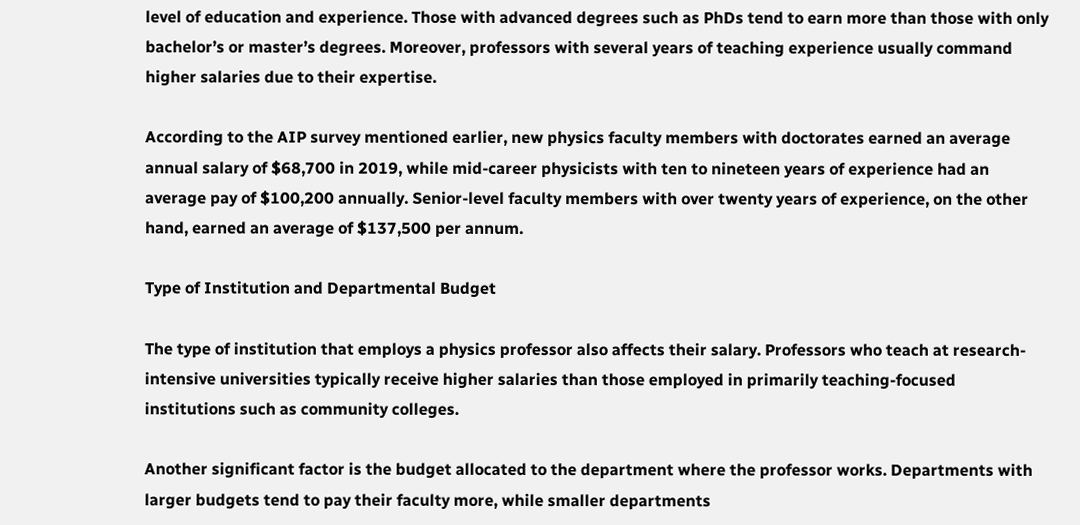level of education and experience. Those with advanced degrees such as PhDs tend to earn more than those with only bachelor’s or master’s degrees. Moreover, professors with several years of teaching experience usually command higher salaries due to their expertise.

According to the AIP survey mentioned earlier, new physics faculty members with doctorates earned an average annual salary of $68,700 in 2019, while mid-career physicists with ten to nineteen years of experience had an average pay of $100,200 annually. Senior-level faculty members with over twenty years of experience, on the other hand, earned an average of $137,500 per annum.

Type of Institution and Departmental Budget

The type of institution that employs a physics professor also affects their salary. Professors who teach at research-intensive universities typically receive higher salaries than those employed in primarily teaching-focused institutions such as community colleges.

Another significant factor is the budget allocated to the department where the professor works. Departments with larger budgets tend to pay their faculty more, while smaller departments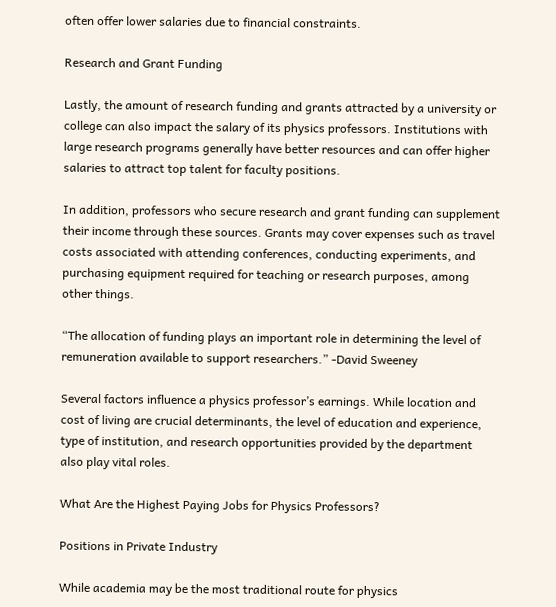often offer lower salaries due to financial constraints.

Research and Grant Funding

Lastly, the amount of research funding and grants attracted by a university or college can also impact the salary of its physics professors. Institutions with large research programs generally have better resources and can offer higher salaries to attract top talent for faculty positions.

In addition, professors who secure research and grant funding can supplement their income through these sources. Grants may cover expenses such as travel costs associated with attending conferences, conducting experiments, and purchasing equipment required for teaching or research purposes, among other things.

“The allocation of funding plays an important role in determining the level of remuneration available to support researchers.” -David Sweeney

Several factors influence a physics professor’s earnings. While location and cost of living are crucial determinants, the level of education and experience, type of institution, and research opportunities provided by the department also play vital roles.

What Are the Highest Paying Jobs for Physics Professors?

Positions in Private Industry

While academia may be the most traditional route for physics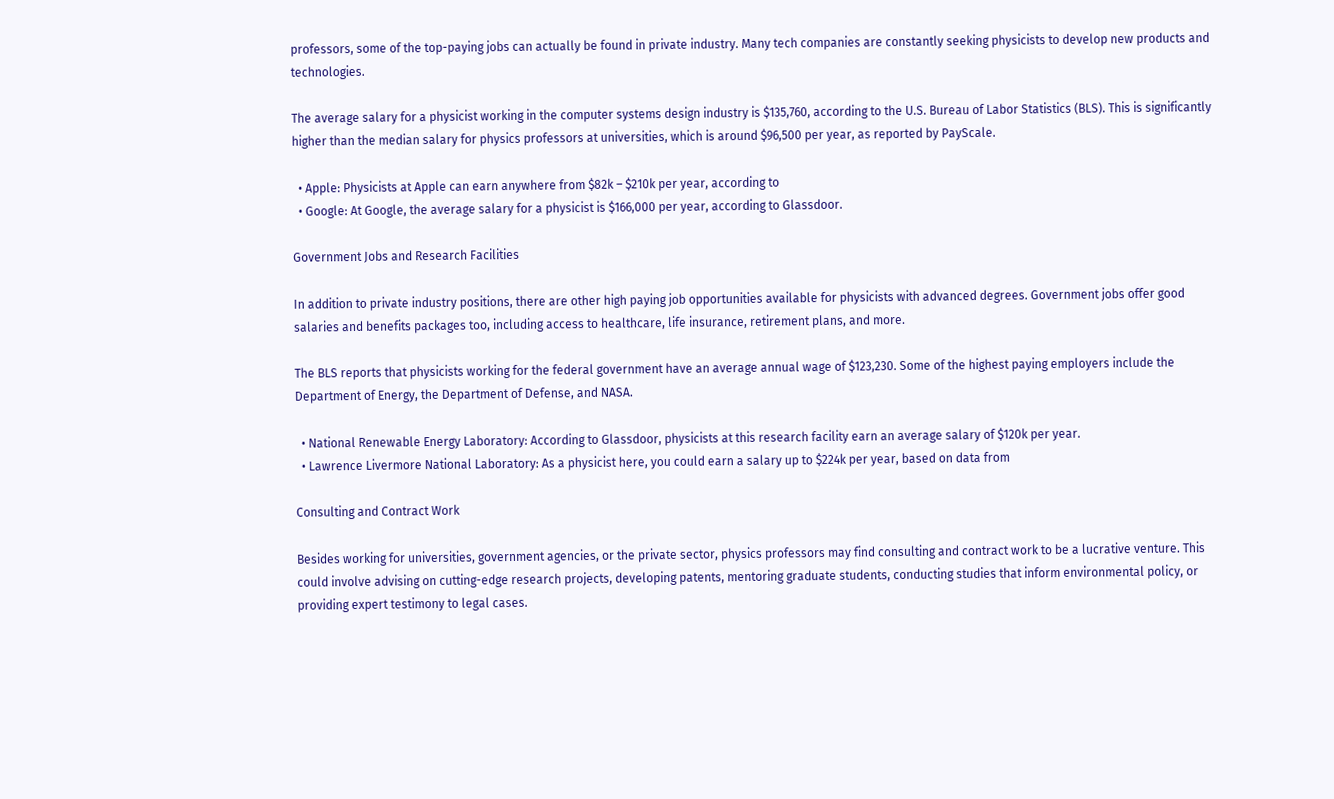professors, some of the top-paying jobs can actually be found in private industry. Many tech companies are constantly seeking physicists to develop new products and technologies.

The average salary for a physicist working in the computer systems design industry is $135,760, according to the U.S. Bureau of Labor Statistics (BLS). This is significantly higher than the median salary for physics professors at universities, which is around $96,500 per year, as reported by PayScale.

  • Apple: Physicists at Apple can earn anywhere from $82k – $210k per year, according to
  • Google: At Google, the average salary for a physicist is $166,000 per year, according to Glassdoor.

Government Jobs and Research Facilities

In addition to private industry positions, there are other high paying job opportunities available for physicists with advanced degrees. Government jobs offer good salaries and benefits packages too, including access to healthcare, life insurance, retirement plans, and more.

The BLS reports that physicists working for the federal government have an average annual wage of $123,230. Some of the highest paying employers include the Department of Energy, the Department of Defense, and NASA.

  • National Renewable Energy Laboratory: According to Glassdoor, physicists at this research facility earn an average salary of $120k per year.
  • Lawrence Livermore National Laboratory: As a physicist here, you could earn a salary up to $224k per year, based on data from

Consulting and Contract Work

Besides working for universities, government agencies, or the private sector, physics professors may find consulting and contract work to be a lucrative venture. This could involve advising on cutting-edge research projects, developing patents, mentoring graduate students, conducting studies that inform environmental policy, or providing expert testimony to legal cases.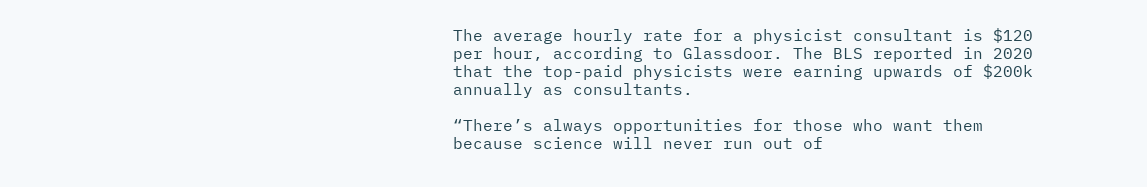The average hourly rate for a physicist consultant is $120 per hour, according to Glassdoor. The BLS reported in 2020 that the top-paid physicists were earning upwards of $200k annually as consultants.

“There’s always opportunities for those who want them because science will never run out of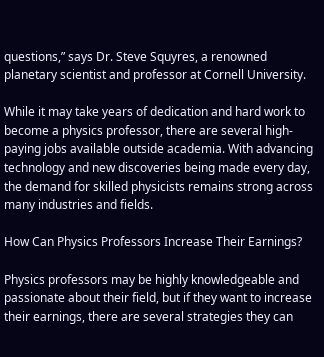questions,” says Dr. Steve Squyres, a renowned planetary scientist and professor at Cornell University.

While it may take years of dedication and hard work to become a physics professor, there are several high-paying jobs available outside academia. With advancing technology and new discoveries being made every day, the demand for skilled physicists remains strong across many industries and fields.

How Can Physics Professors Increase Their Earnings?

Physics professors may be highly knowledgeable and passionate about their field, but if they want to increase their earnings, there are several strategies they can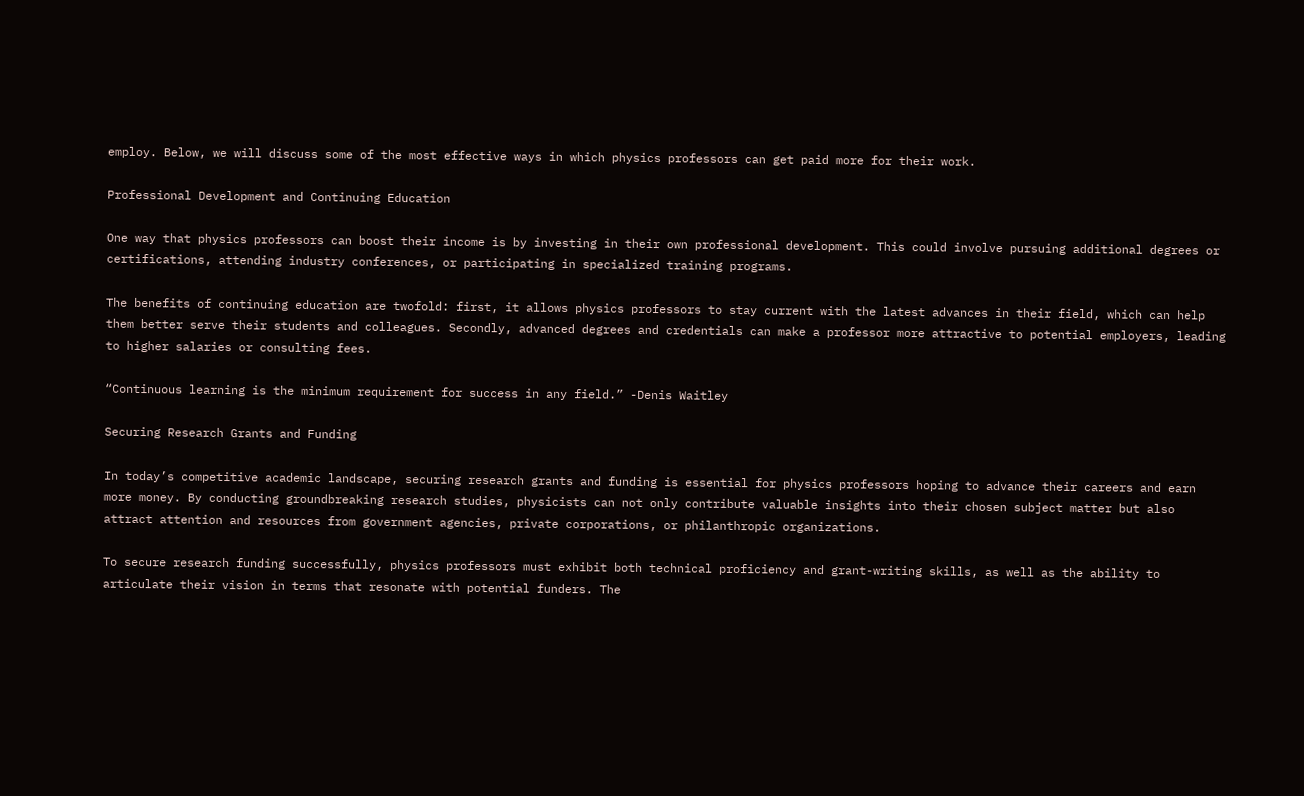employ. Below, we will discuss some of the most effective ways in which physics professors can get paid more for their work.

Professional Development and Continuing Education

One way that physics professors can boost their income is by investing in their own professional development. This could involve pursuing additional degrees or certifications, attending industry conferences, or participating in specialized training programs.

The benefits of continuing education are twofold: first, it allows physics professors to stay current with the latest advances in their field, which can help them better serve their students and colleagues. Secondly, advanced degrees and credentials can make a professor more attractive to potential employers, leading to higher salaries or consulting fees.

“Continuous learning is the minimum requirement for success in any field.” -Denis Waitley

Securing Research Grants and Funding

In today’s competitive academic landscape, securing research grants and funding is essential for physics professors hoping to advance their careers and earn more money. By conducting groundbreaking research studies, physicists can not only contribute valuable insights into their chosen subject matter but also attract attention and resources from government agencies, private corporations, or philanthropic organizations.

To secure research funding successfully, physics professors must exhibit both technical proficiency and grant-writing skills, as well as the ability to articulate their vision in terms that resonate with potential funders. The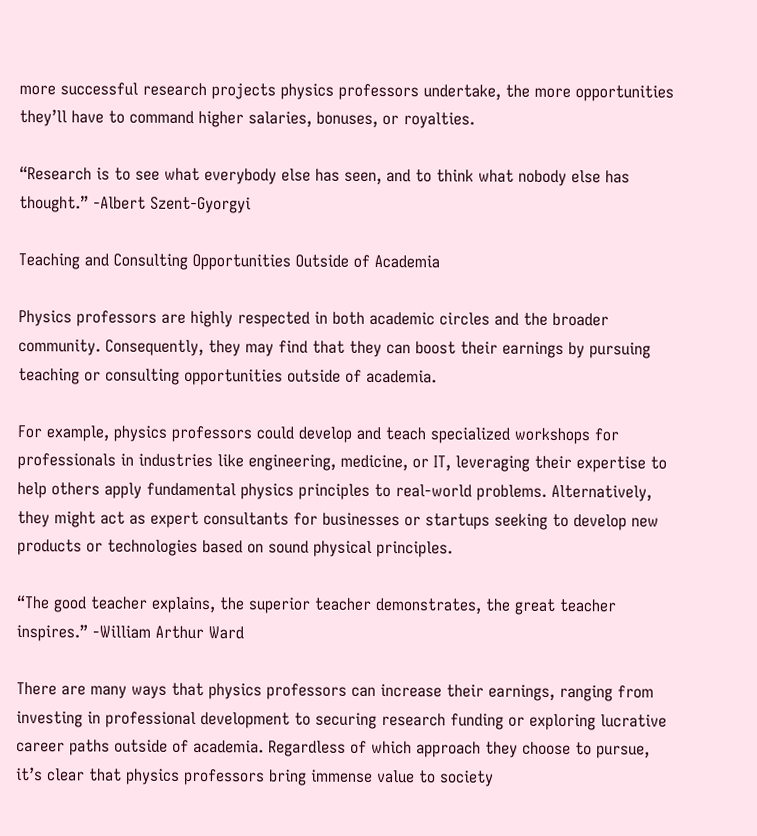more successful research projects physics professors undertake, the more opportunities they’ll have to command higher salaries, bonuses, or royalties.

“Research is to see what everybody else has seen, and to think what nobody else has thought.” -Albert Szent-Gyorgyi

Teaching and Consulting Opportunities Outside of Academia

Physics professors are highly respected in both academic circles and the broader community. Consequently, they may find that they can boost their earnings by pursuing teaching or consulting opportunities outside of academia.

For example, physics professors could develop and teach specialized workshops for professionals in industries like engineering, medicine, or IT, leveraging their expertise to help others apply fundamental physics principles to real-world problems. Alternatively, they might act as expert consultants for businesses or startups seeking to develop new products or technologies based on sound physical principles.

“The good teacher explains, the superior teacher demonstrates, the great teacher inspires.” -William Arthur Ward

There are many ways that physics professors can increase their earnings, ranging from investing in professional development to securing research funding or exploring lucrative career paths outside of academia. Regardless of which approach they choose to pursue, it’s clear that physics professors bring immense value to society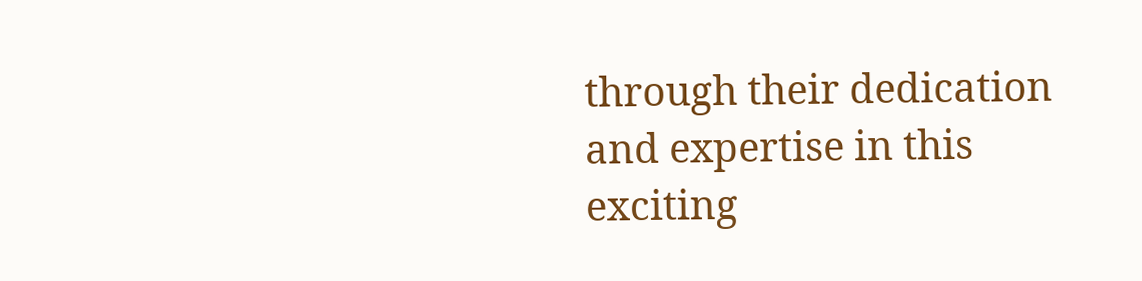through their dedication and expertise in this exciting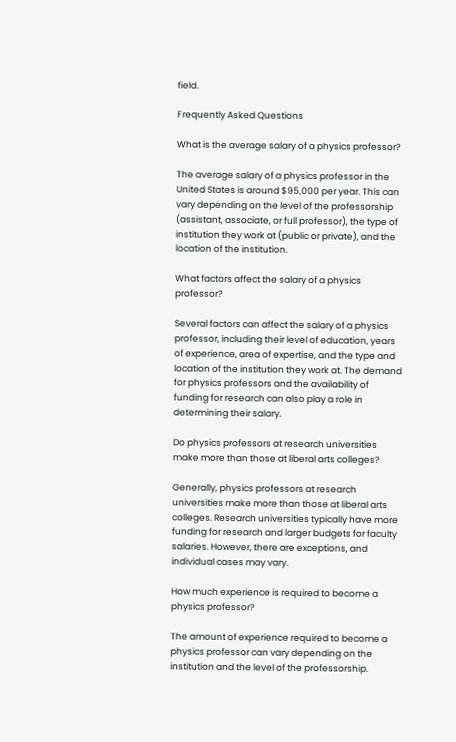field.

Frequently Asked Questions

What is the average salary of a physics professor?

The average salary of a physics professor in the United States is around $95,000 per year. This can vary depending on the level of the professorship (assistant, associate, or full professor), the type of institution they work at (public or private), and the location of the institution.

What factors affect the salary of a physics professor?

Several factors can affect the salary of a physics professor, including their level of education, years of experience, area of expertise, and the type and location of the institution they work at. The demand for physics professors and the availability of funding for research can also play a role in determining their salary.

Do physics professors at research universities make more than those at liberal arts colleges?

Generally, physics professors at research universities make more than those at liberal arts colleges. Research universities typically have more funding for research and larger budgets for faculty salaries. However, there are exceptions, and individual cases may vary.

How much experience is required to become a physics professor?

The amount of experience required to become a physics professor can vary depending on the institution and the level of the professorship.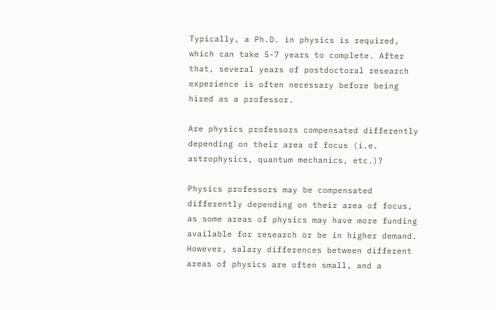Typically, a Ph.D. in physics is required, which can take 5-7 years to complete. After that, several years of postdoctoral research experience is often necessary before being hired as a professor.

Are physics professors compensated differently depending on their area of focus (i.e. astrophysics, quantum mechanics, etc.)?

Physics professors may be compensated differently depending on their area of focus, as some areas of physics may have more funding available for research or be in higher demand. However, salary differences between different areas of physics are often small, and a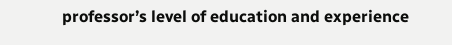professor’s level of education and experience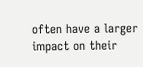often have a larger impact on their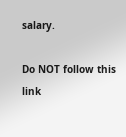salary.

Do NOT follow this link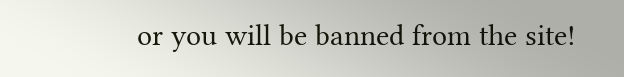or you will be banned from the site!